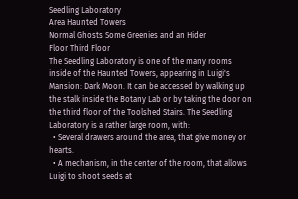Seedling Laboratory
Area Haunted Towers
Normal Ghosts Some Greenies and an Hider
Floor Third Floor
The Seedling Laboratory is one of the many rooms inside of the Haunted Towers, appearing in Luigi's Mansion: Dark Moon. It can be accessed by walking up the stalk inside the Botany Lab or by taking the door on the third floor of the Toolshed Stairs. The Seedling Laboratory is a rather large room, with:
  • Several drawers around the area, that give money or hearts.
  • A mechanism, in the center of the room, that allows Luigi to shoot seeds at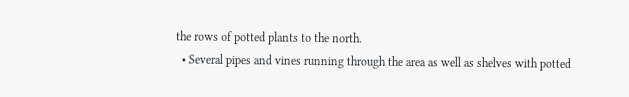the rows of potted plants to the north.
  • Several pipes and vines running through the area as well as shelves with potted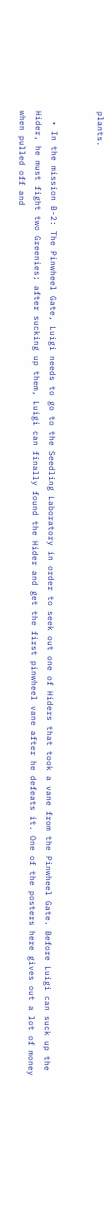plants.


  • In the mission B-2: The Pinwheel Gate, Luigi needs to go to the Seedling Laboratory in order to seek out one of Hiders that took a vane from the Pinwheel Gate. Before Luigi can suck up the Hider, he must fight two Greenies; after sucking up them, Luigi can finally found the Hider and get the first pinwheel vane after he defeats it. One of the posters here gives out a lot of money when pulled off and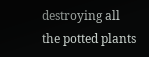destroying all the potted plants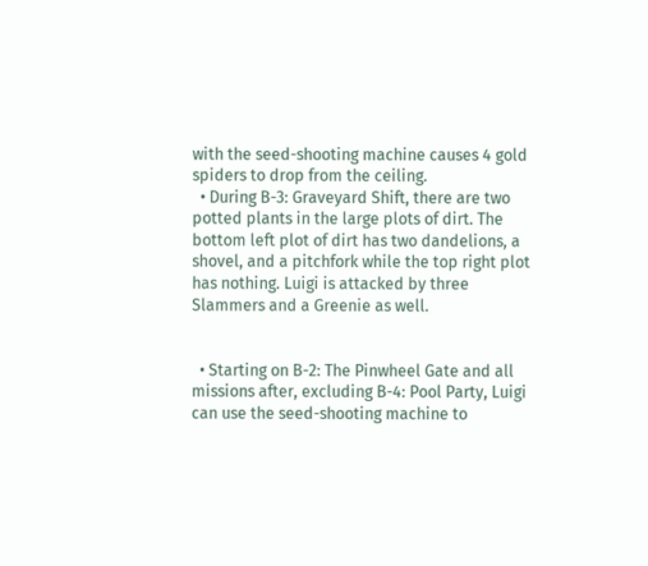with the seed-shooting machine causes 4 gold spiders to drop from the ceiling.
  • During B-3: Graveyard Shift, there are two potted plants in the large plots of dirt. The bottom left plot of dirt has two dandelions, a shovel, and a pitchfork while the top right plot has nothing. Luigi is attacked by three Slammers and a Greenie as well.


  • Starting on B-2: The Pinwheel Gate and all missions after, excluding B-4: Pool Party, Luigi can use the seed-shooting machine to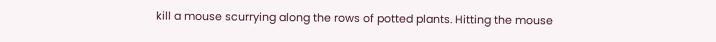kill a mouse scurrying along the rows of potted plants. Hitting the mouse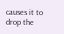causes it to drop the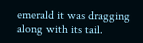emerald it was dragging along with its tail.